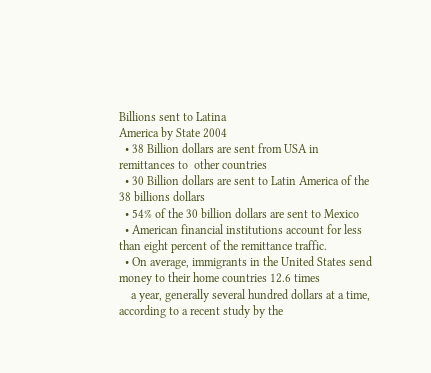Billions sent to Latina
America by State 2004
  • 38 Billion dollars are sent from USA in remittances to  other countries
  • 30 Billion dollars are sent to Latin America of the 38 billions dollars
  • 54% of the 30 billion dollars are sent to Mexico
  • American financial institutions account for less than eight percent of the remittance traffic.
  • On average, immigrants in the United States send money to their home countries 12.6 times
    a year, generally several hundred dollars at a time, according to a recent study by the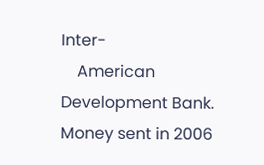Inter-
    American Development Bank.
Money sent in 2006